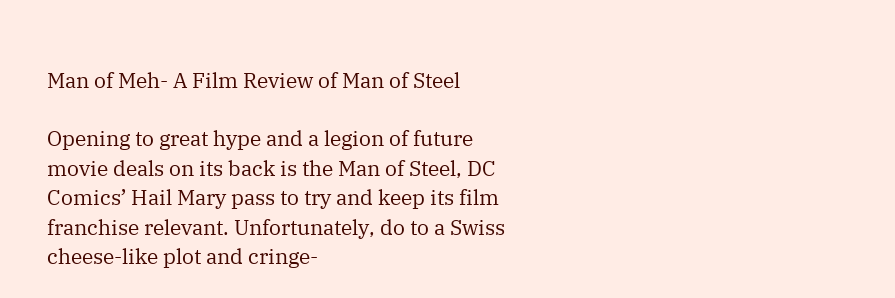Man of Meh- A Film Review of Man of Steel

Opening to great hype and a legion of future movie deals on its back is the Man of Steel, DC Comics’ Hail Mary pass to try and keep its film franchise relevant. Unfortunately, do to a Swiss cheese-like plot and cringe-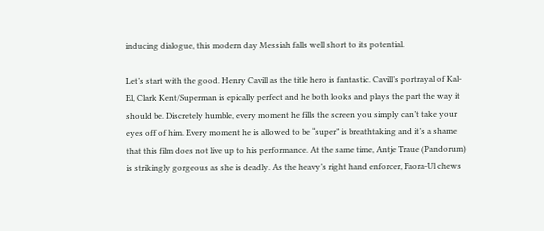inducing dialogue, this modern day Messiah falls well short to its potential.

Let’s start with the good. Henry Cavill as the title hero is fantastic. Cavill’s portrayal of Kal-El, Clark Kent/Superman is epically perfect and he both looks and plays the part the way it should be. Discretely humble, every moment he fills the screen you simply can’t take your eyes off of him. Every moment he is allowed to be “super” is breathtaking and it’s a shame that this film does not live up to his performance. At the same time, Antje Traue (Pandorum) is strikingly gorgeous as she is deadly. As the heavy’s right hand enforcer, Faora-Ul chews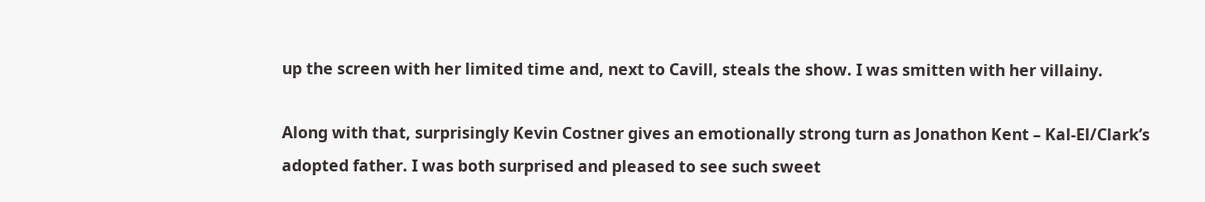up the screen with her limited time and, next to Cavill, steals the show. I was smitten with her villainy.

Along with that, surprisingly Kevin Costner gives an emotionally strong turn as Jonathon Kent – Kal-El/Clark’s adopted father. I was both surprised and pleased to see such sweet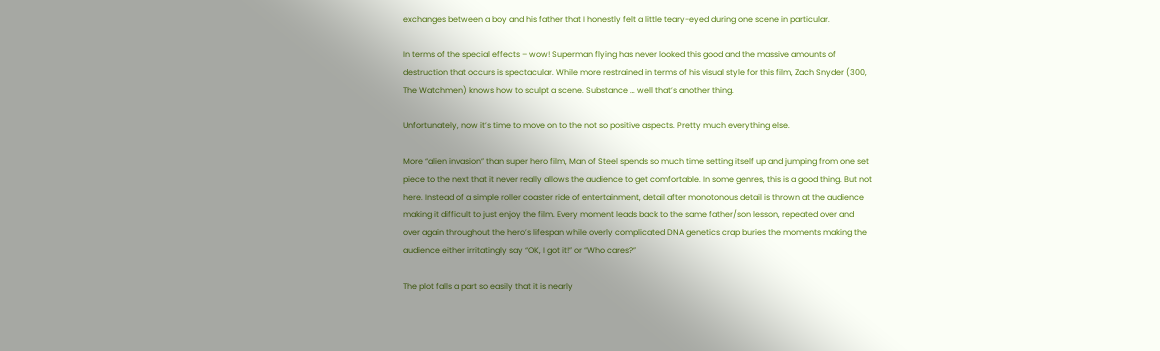exchanges between a boy and his father that I honestly felt a little teary-eyed during one scene in particular.

In terms of the special effects – wow! Superman flying has never looked this good and the massive amounts of destruction that occurs is spectacular. While more restrained in terms of his visual style for this film, Zach Snyder (300, The Watchmen) knows how to sculpt a scene. Substance … well that’s another thing.

Unfortunately, now it’s time to move on to the not so positive aspects. Pretty much everything else.

More “alien invasion” than super hero film, Man of Steel spends so much time setting itself up and jumping from one set piece to the next that it never really allows the audience to get comfortable. In some genres, this is a good thing. But not here. Instead of a simple roller coaster ride of entertainment, detail after monotonous detail is thrown at the audience making it difficult to just enjoy the film. Every moment leads back to the same father/son lesson, repeated over and over again throughout the hero’s lifespan while overly complicated DNA genetics crap buries the moments making the audience either irritatingly say “OK, I got it!” or “Who cares?”

The plot falls a part so easily that it is nearly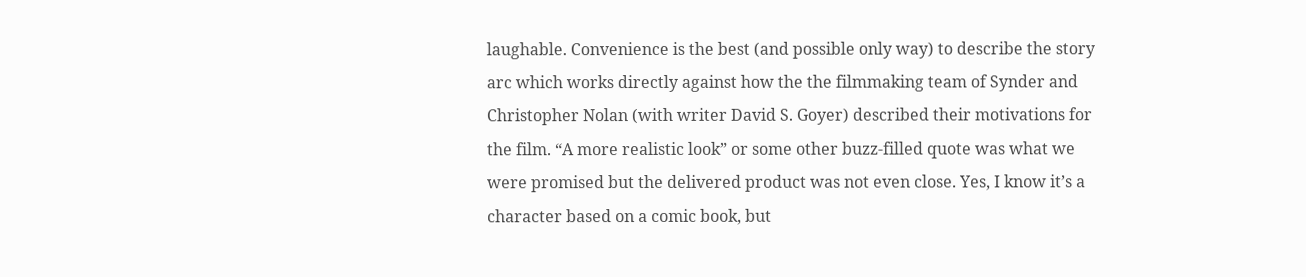laughable. Convenience is the best (and possible only way) to describe the story arc which works directly against how the the filmmaking team of Synder and Christopher Nolan (with writer David S. Goyer) described their motivations for the film. “A more realistic look” or some other buzz-filled quote was what we were promised but the delivered product was not even close. Yes, I know it’s a character based on a comic book, but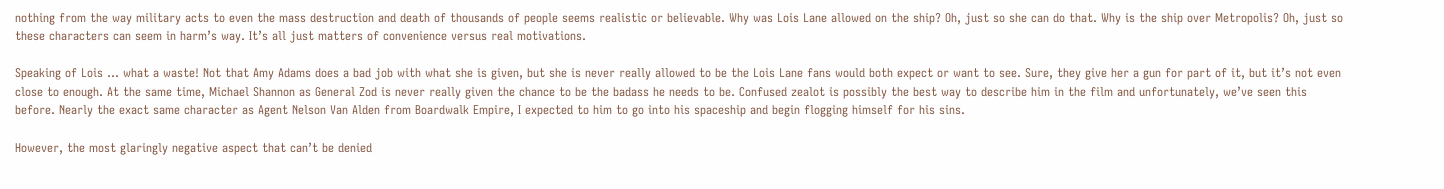nothing from the way military acts to even the mass destruction and death of thousands of people seems realistic or believable. Why was Lois Lane allowed on the ship? Oh, just so she can do that. Why is the ship over Metropolis? Oh, just so these characters can seem in harm’s way. It’s all just matters of convenience versus real motivations.

Speaking of Lois … what a waste! Not that Amy Adams does a bad job with what she is given, but she is never really allowed to be the Lois Lane fans would both expect or want to see. Sure, they give her a gun for part of it, but it’s not even close to enough. At the same time, Michael Shannon as General Zod is never really given the chance to be the badass he needs to be. Confused zealot is possibly the best way to describe him in the film and unfortunately, we’ve seen this before. Nearly the exact same character as Agent Nelson Van Alden from Boardwalk Empire, I expected to him to go into his spaceship and begin flogging himself for his sins.

However, the most glaringly negative aspect that can’t be denied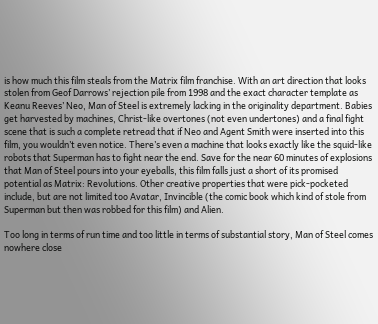is how much this film steals from the Matrix film franchise. With an art direction that looks stolen from Geof Darrows’ rejection pile from 1998 and the exact character template as Keanu Reeves’ Neo, Man of Steel is extremely lacking in the originality department. Babies get harvested by machines, Christ-like overtones (not even undertones) and a final fight scene that is such a complete retread that if Neo and Agent Smith were inserted into this film, you wouldn’t even notice. There’s even a machine that looks exactly like the squid-like robots that Superman has to fight near the end. Save for the near 60 minutes of explosions that Man of Steel pours into your eyeballs, this film falls just a short of its promised potential as Matrix: Revolutions. Other creative properties that were pick-pocketed include, but are not limited too Avatar, Invincible (the comic book which kind of stole from Superman but then was robbed for this film) and Alien.

Too long in terms of run time and too little in terms of substantial story, Man of Steel comes nowhere close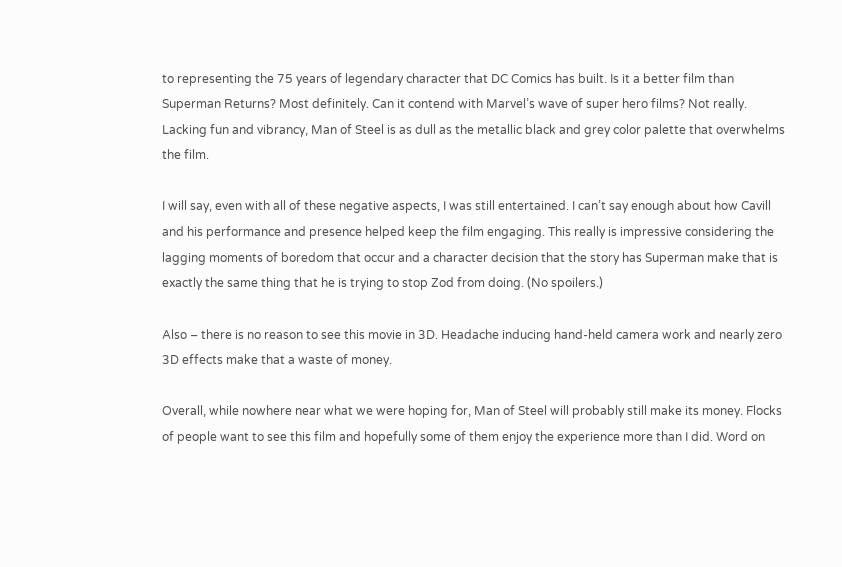to representing the 75 years of legendary character that DC Comics has built. Is it a better film than Superman Returns? Most definitely. Can it contend with Marvel’s wave of super hero films? Not really. Lacking fun and vibrancy, Man of Steel is as dull as the metallic black and grey color palette that overwhelms the film.

I will say, even with all of these negative aspects, I was still entertained. I can’t say enough about how Cavill and his performance and presence helped keep the film engaging. This really is impressive considering the lagging moments of boredom that occur and a character decision that the story has Superman make that is exactly the same thing that he is trying to stop Zod from doing. (No spoilers.)

Also – there is no reason to see this movie in 3D. Headache inducing hand-held camera work and nearly zero 3D effects make that a waste of money.

Overall, while nowhere near what we were hoping for, Man of Steel will probably still make its money. Flocks of people want to see this film and hopefully some of them enjoy the experience more than I did. Word on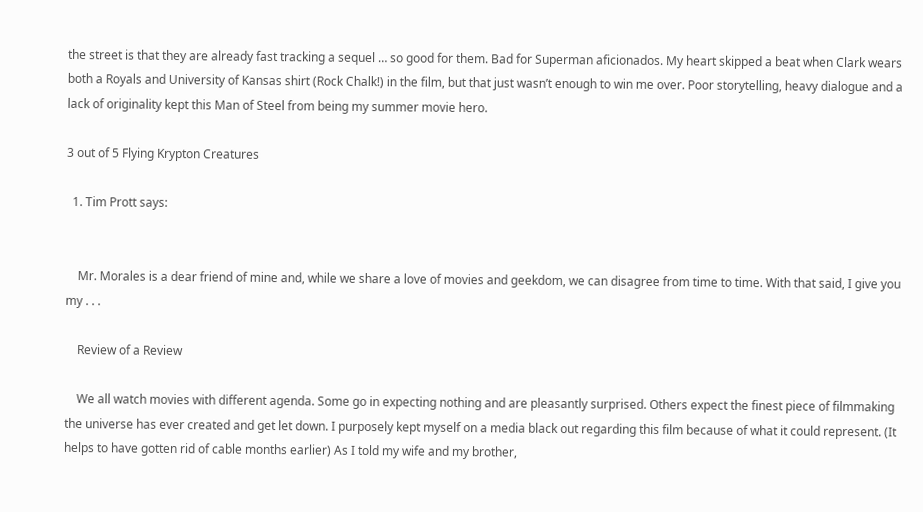the street is that they are already fast tracking a sequel … so good for them. Bad for Superman aficionados. My heart skipped a beat when Clark wears both a Royals and University of Kansas shirt (Rock Chalk!) in the film, but that just wasn’t enough to win me over. Poor storytelling, heavy dialogue and a lack of originality kept this Man of Steel from being my summer movie hero.

3 out of 5 Flying Krypton Creatures

  1. Tim Prott says:


    Mr. Morales is a dear friend of mine and, while we share a love of movies and geekdom, we can disagree from time to time. With that said, I give you my . . .

    Review of a Review

    We all watch movies with different agenda. Some go in expecting nothing and are pleasantly surprised. Others expect the finest piece of filmmaking the universe has ever created and get let down. I purposely kept myself on a media black out regarding this film because of what it could represent. (It helps to have gotten rid of cable months earlier) As I told my wife and my brother,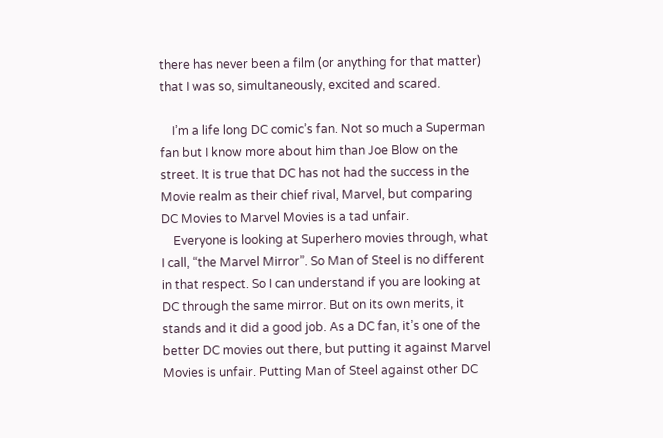there has never been a film (or anything for that matter) that I was so, simultaneously, excited and scared.

    I’m a life long DC comic’s fan. Not so much a Superman fan but I know more about him than Joe Blow on the street. It is true that DC has not had the success in the Movie realm as their chief rival, Marvel, but comparing DC Movies to Marvel Movies is a tad unfair.
    Everyone is looking at Superhero movies through, what I call, “the Marvel Mirror”. So Man of Steel is no different in that respect. So I can understand if you are looking at DC through the same mirror. But on its own merits, it stands and it did a good job. As a DC fan, it’s one of the better DC movies out there, but putting it against Marvel Movies is unfair. Putting Man of Steel against other DC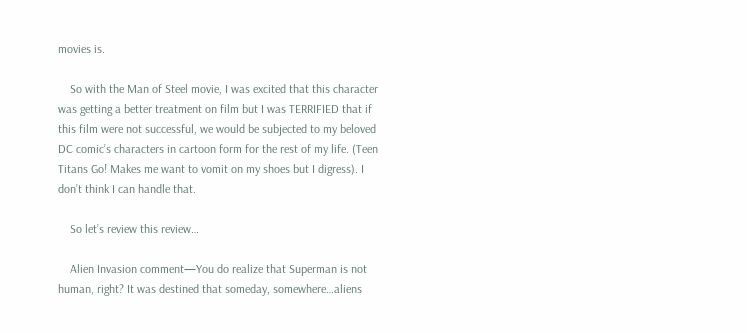movies is.

    So with the Man of Steel movie, I was excited that this character was getting a better treatment on film but I was TERRIFIED that if this film were not successful, we would be subjected to my beloved DC comic’s characters in cartoon form for the rest of my life. (Teen Titans Go! Makes me want to vomit on my shoes but I digress). I don’t think I can handle that.

    So let’s review this review…

    Alien Invasion comment—You do realize that Superman is not human, right? It was destined that someday, somewhere…aliens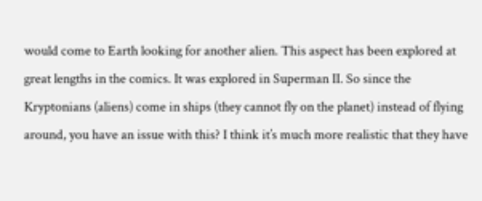would come to Earth looking for another alien. This aspect has been explored at great lengths in the comics. It was explored in Superman II. So since the Kryptonians (aliens) come in ships (they cannot fly on the planet) instead of flying around, you have an issue with this? I think it’s much more realistic that they have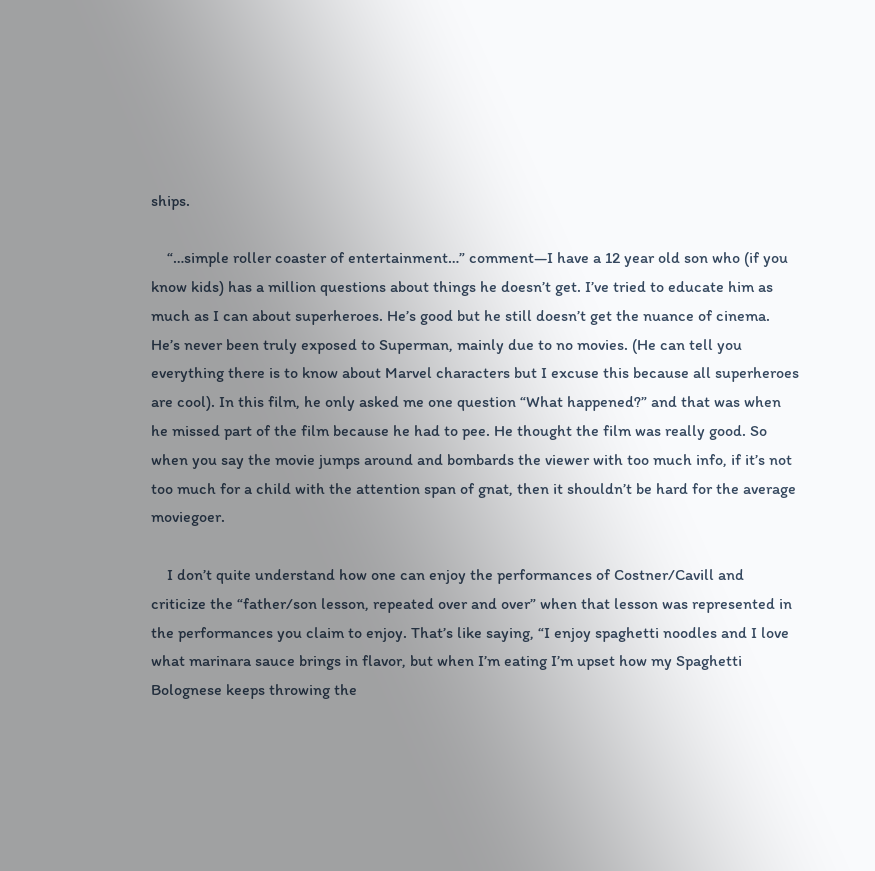ships.

    “…simple roller coaster of entertainment…” comment—I have a 12 year old son who (if you know kids) has a million questions about things he doesn’t get. I’ve tried to educate him as much as I can about superheroes. He’s good but he still doesn’t get the nuance of cinema. He’s never been truly exposed to Superman, mainly due to no movies. (He can tell you everything there is to know about Marvel characters but I excuse this because all superheroes are cool). In this film, he only asked me one question “What happened?” and that was when he missed part of the film because he had to pee. He thought the film was really good. So when you say the movie jumps around and bombards the viewer with too much info, if it’s not too much for a child with the attention span of gnat, then it shouldn’t be hard for the average moviegoer.

    I don’t quite understand how one can enjoy the performances of Costner/Cavill and criticize the “father/son lesson, repeated over and over” when that lesson was represented in the performances you claim to enjoy. That’s like saying, “I enjoy spaghetti noodles and I love what marinara sauce brings in flavor, but when I’m eating I’m upset how my Spaghetti Bolognese keeps throwing the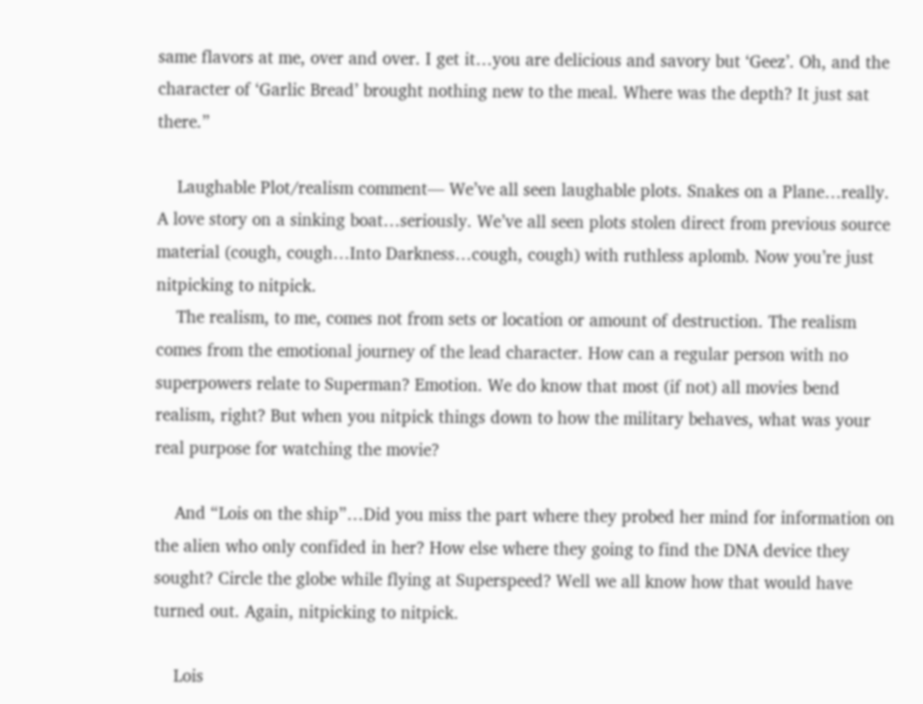same flavors at me, over and over. I get it…you are delicious and savory but ‘Geez’. Oh, and the character of ‘Garlic Bread’ brought nothing new to the meal. Where was the depth? It just sat there.”

    Laughable Plot/realism comment— We’ve all seen laughable plots. Snakes on a Plane…really. A love story on a sinking boat…seriously. We’ve all seen plots stolen direct from previous source material (cough, cough…Into Darkness…cough, cough) with ruthless aplomb. Now you’re just nitpicking to nitpick.
    The realism, to me, comes not from sets or location or amount of destruction. The realism comes from the emotional journey of the lead character. How can a regular person with no superpowers relate to Superman? Emotion. We do know that most (if not) all movies bend realism, right? But when you nitpick things down to how the military behaves, what was your real purpose for watching the movie?

    And “Lois on the ship”…Did you miss the part where they probed her mind for information on the alien who only confided in her? How else where they going to find the DNA device they sought? Circle the globe while flying at Superspeed? Well we all know how that would have turned out. Again, nitpicking to nitpick.

    Lois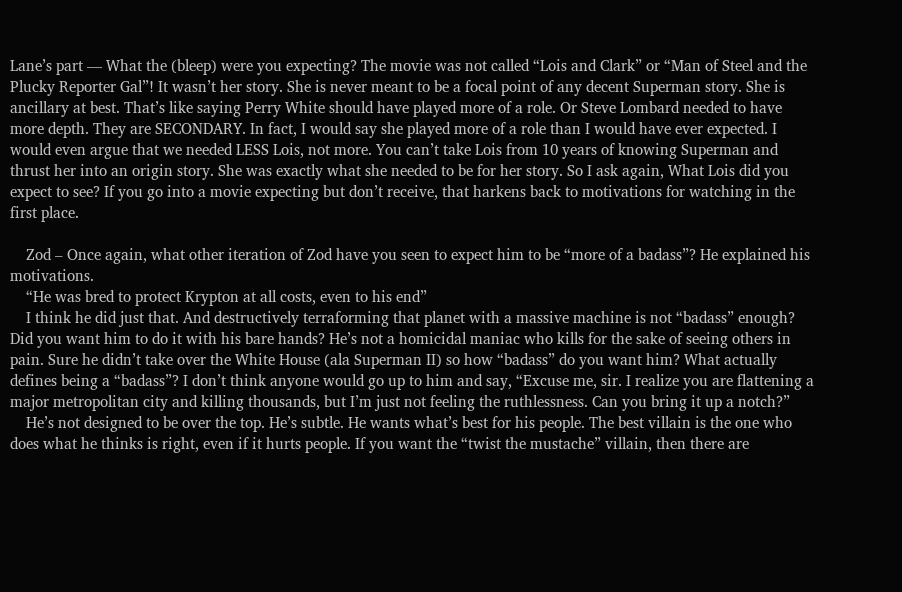Lane’s part — What the (bleep) were you expecting? The movie was not called “Lois and Clark” or “Man of Steel and the Plucky Reporter Gal”! It wasn’t her story. She is never meant to be a focal point of any decent Superman story. She is ancillary at best. That’s like saying Perry White should have played more of a role. Or Steve Lombard needed to have more depth. They are SECONDARY. In fact, I would say she played more of a role than I would have ever expected. I would even argue that we needed LESS Lois, not more. You can’t take Lois from 10 years of knowing Superman and thrust her into an origin story. She was exactly what she needed to be for her story. So I ask again, What Lois did you expect to see? If you go into a movie expecting but don’t receive, that harkens back to motivations for watching in the first place.

    Zod – Once again, what other iteration of Zod have you seen to expect him to be “more of a badass”? He explained his motivations.
    “He was bred to protect Krypton at all costs, even to his end”
    I think he did just that. And destructively terraforming that planet with a massive machine is not “badass” enough? Did you want him to do it with his bare hands? He’s not a homicidal maniac who kills for the sake of seeing others in pain. Sure he didn’t take over the White House (ala Superman II) so how “badass” do you want him? What actually defines being a “badass”? I don’t think anyone would go up to him and say, “Excuse me, sir. I realize you are flattening a major metropolitan city and killing thousands, but I’m just not feeling the ruthlessness. Can you bring it up a notch?”
    He’s not designed to be over the top. He’s subtle. He wants what’s best for his people. The best villain is the one who does what he thinks is right, even if it hurts people. If you want the “twist the mustache” villain, then there are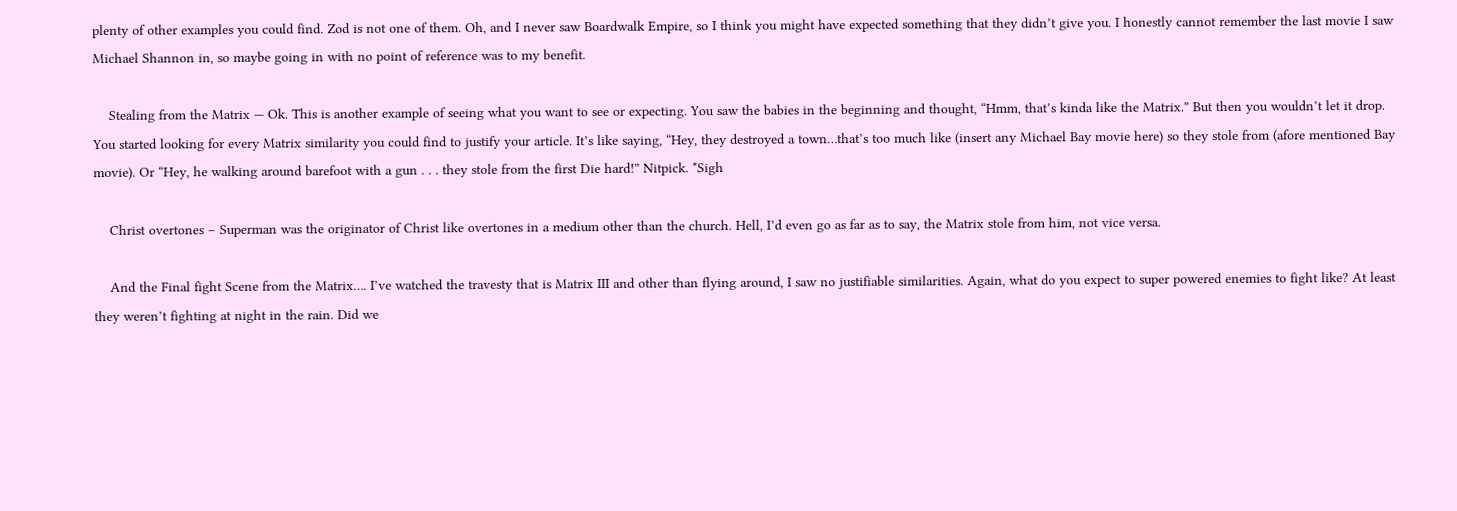plenty of other examples you could find. Zod is not one of them. Oh, and I never saw Boardwalk Empire, so I think you might have expected something that they didn’t give you. I honestly cannot remember the last movie I saw Michael Shannon in, so maybe going in with no point of reference was to my benefit.

    Stealing from the Matrix — Ok. This is another example of seeing what you want to see or expecting. You saw the babies in the beginning and thought, “Hmm, that’s kinda like the Matrix.” But then you wouldn’t let it drop. You started looking for every Matrix similarity you could find to justify your article. It’s like saying, “Hey, they destroyed a town…that’s too much like (insert any Michael Bay movie here) so they stole from (afore mentioned Bay movie). Or “Hey, he walking around barefoot with a gun . . . they stole from the first Die hard!” Nitpick. *Sigh

    Christ overtones – Superman was the originator of Christ like overtones in a medium other than the church. Hell, I’d even go as far as to say, the Matrix stole from him, not vice versa.

    And the Final fight Scene from the Matrix…. I’ve watched the travesty that is Matrix III and other than flying around, I saw no justifiable similarities. Again, what do you expect to super powered enemies to fight like? At least they weren’t fighting at night in the rain. Did we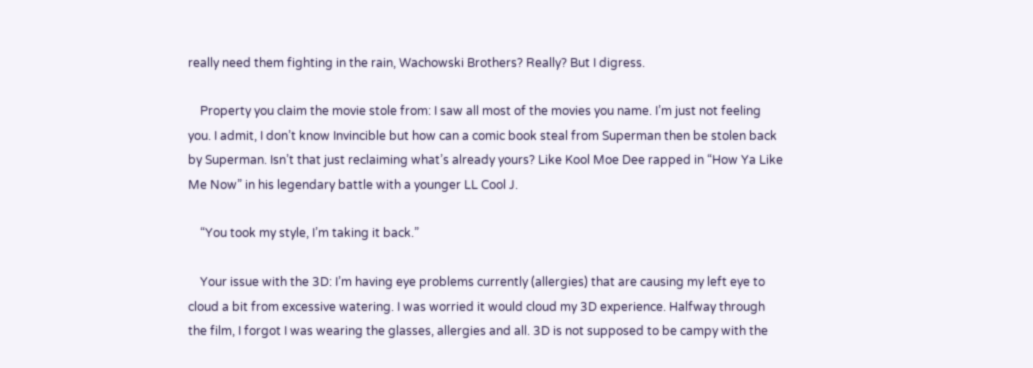really need them fighting in the rain, Wachowski Brothers? Really? But I digress.

    Property you claim the movie stole from: I saw all most of the movies you name. I’m just not feeling you. I admit, I don’t know Invincible but how can a comic book steal from Superman then be stolen back by Superman. Isn’t that just reclaiming what’s already yours? Like Kool Moe Dee rapped in “How Ya Like Me Now” in his legendary battle with a younger LL Cool J.

    “You took my style, I’m taking it back.”

    Your issue with the 3D: I’m having eye problems currently (allergies) that are causing my left eye to cloud a bit from excessive watering. I was worried it would cloud my 3D experience. Halfway through the film, I forgot I was wearing the glasses, allergies and all. 3D is not supposed to be campy with the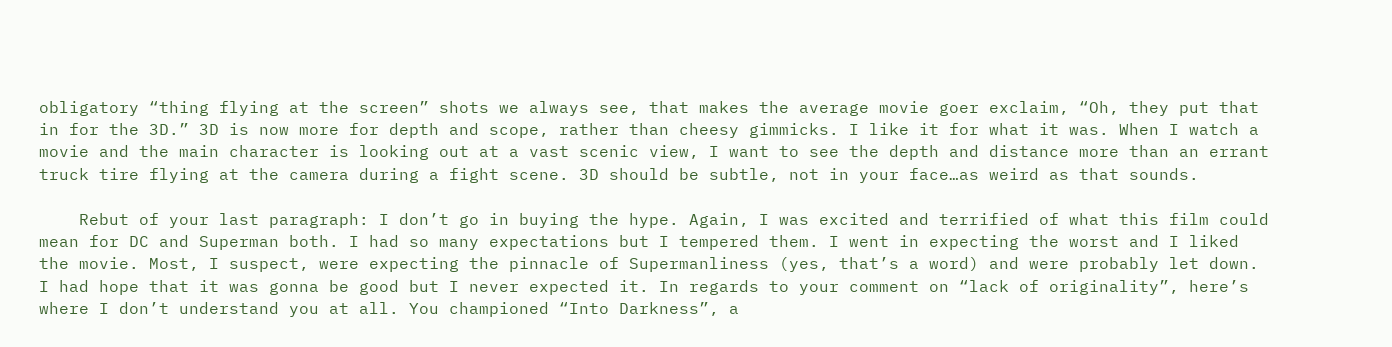obligatory “thing flying at the screen” shots we always see, that makes the average movie goer exclaim, “Oh, they put that in for the 3D.” 3D is now more for depth and scope, rather than cheesy gimmicks. I like it for what it was. When I watch a movie and the main character is looking out at a vast scenic view, I want to see the depth and distance more than an errant truck tire flying at the camera during a fight scene. 3D should be subtle, not in your face…as weird as that sounds.

    Rebut of your last paragraph: I don’t go in buying the hype. Again, I was excited and terrified of what this film could mean for DC and Superman both. I had so many expectations but I tempered them. I went in expecting the worst and I liked the movie. Most, I suspect, were expecting the pinnacle of Supermanliness (yes, that’s a word) and were probably let down. I had hope that it was gonna be good but I never expected it. In regards to your comment on “lack of originality”, here’s where I don’t understand you at all. You championed “Into Darkness”, a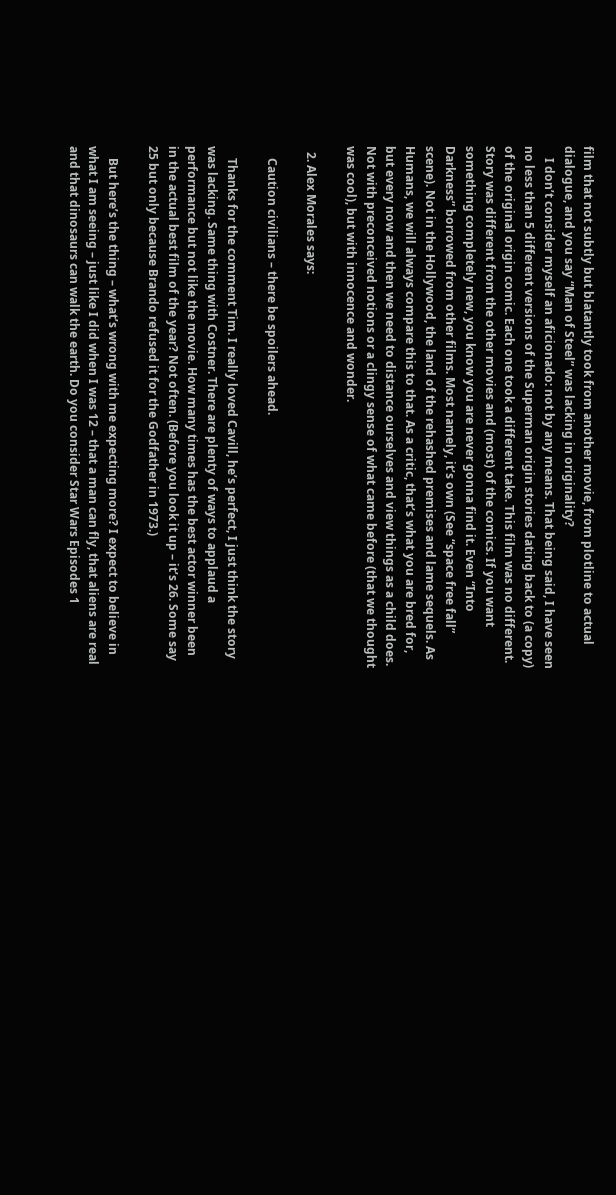film that not subtly but blatantly took from another movie, from plotline to actual dialogue, and you say “Man of Steel” was lacking in originality?
    I don’t consider myself an aficionado: not by any means. That being said, I have seen no less than 5 different versions of the Superman origin stories dating back to (a copy) of the original origin comic. Each one took a different take. This film was no different. Story was different from the other movies and (most) of the comics. If you want something completely new, you know you are never gonna find it. Even “Into Darkness” borrowed from other films. Most namely, it’s own (See “space free fall” scene). Not in the Hollywood, the land of the rehashed premises and lame sequels. As Humans, we will always compare this to that. As a critic, that’s what you are bred for, but every now and then we need to distance ourselves and view things as a child does. Not with preconceived notions or a clingy sense of what came before (that we thought was cool), but with innocence and wonder.

  2. Alex Morales says:

    Caution civilians – there be spoilers ahead.

    Thanks for the comment Tim. I really loved Cavill, he’s perfect, I just think the story was lacking. Same thing with Costner. There are plenty of ways to applaud a performance but not like the movie. How many times has the best actor winner been in the actual best film of the year? Not often. (Before you look it up – it’s 26. Some say 25 but only because Brando refused it for the Godfather in 1973.)

    But here’s the thing – what’s wrong with me expecting more? I expect to believe in what I am seeing – just like I did when I was 12 – that a man can fly, that aliens are real and that dinosaurs can walk the earth. Do you consider Star Wars Episodes 1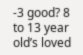-3 good? 8 to 13 year old’s loved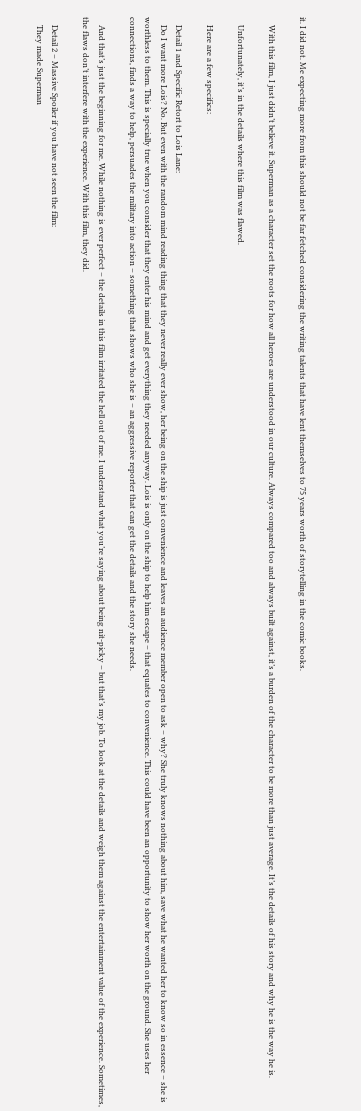it. I did not. Me expecting more from this should not be far fetched considering the writing talents that have lent themselves to 75 years worth of storytelling in the comic books.

    With this film, I just didn’t believe it. Superman as a character set the roots for how all heroes are understood in our culture. Always compared too and always built against, it’s a burden of the character to be more than just average. It’s the details of his story and why he is the way he is.

    Unfortunately, it’s in the details where this film was flawed.

    Here are a few specifics:

    Detail 1 and Specific Retort to Lois Lane:
    Do I want more Lois? No. But even with the random mind reading thing that they never really ever show, her being on the ship is just convenience and leaves an audience member open to ask – why? She truly knows nothing about him, save what he wanted her to know so in essence – she is worthless to them. This is specially true when you consider that they enter his mind and get everything they needed anyway. Lois is only on the ship to help him escape – that equates to convenience. This could have been an opportunity to show her worth on the ground. She uses her connections, finds a way to help, persuades the military into action – something that shows who she is – an aggressive reporter that can get the details and the story she needs.

    And that’s just the beginning for me. While nothing is ever perfect – the details in this film irritated the hell out of me. I understand what you’re saying about being nit-picky – but that’s my job. To look at the details and weigh them against the entertainment value of the experience. Sometimes, the flaws don’t interfere with the experience. With this film, they did.

    Detail 2 – Massive Spoiler if you have not seen the film:
    They made Superman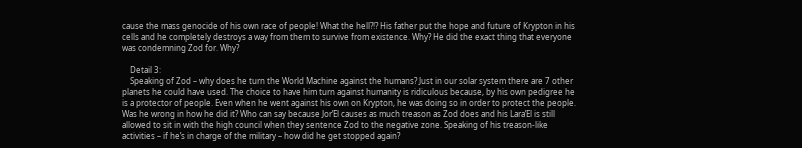cause the mass genocide of his own race of people! What the hell?!? His father put the hope and future of Krypton in his cells and he completely destroys a way from them to survive from existence. Why? He did the exact thing that everyone was condemning Zod for. Why?

    Detail 3:
    Speaking of Zod – why does he turn the World Machine against the humans? Just in our solar system there are 7 other planets he could have used. The choice to have him turn against humanity is ridiculous because, by his own pedigree he is a protector of people. Even when he went against his own on Krypton, he was doing so in order to protect the people. Was he wrong in how he did it? Who can say because Jor’El causes as much treason as Zod does and his Lara’El is still allowed to sit in with the high council when they sentence Zod to the negative zone. Speaking of his treason-like activities – if he’s in charge of the military – how did he get stopped again?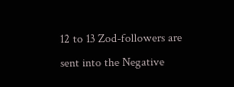12 to 13 Zod-followers are sent into the Negative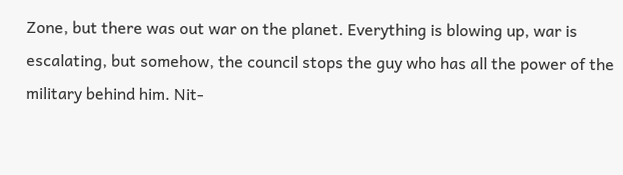Zone, but there was out war on the planet. Everything is blowing up, war is escalating, but somehow, the council stops the guy who has all the power of the military behind him. Nit-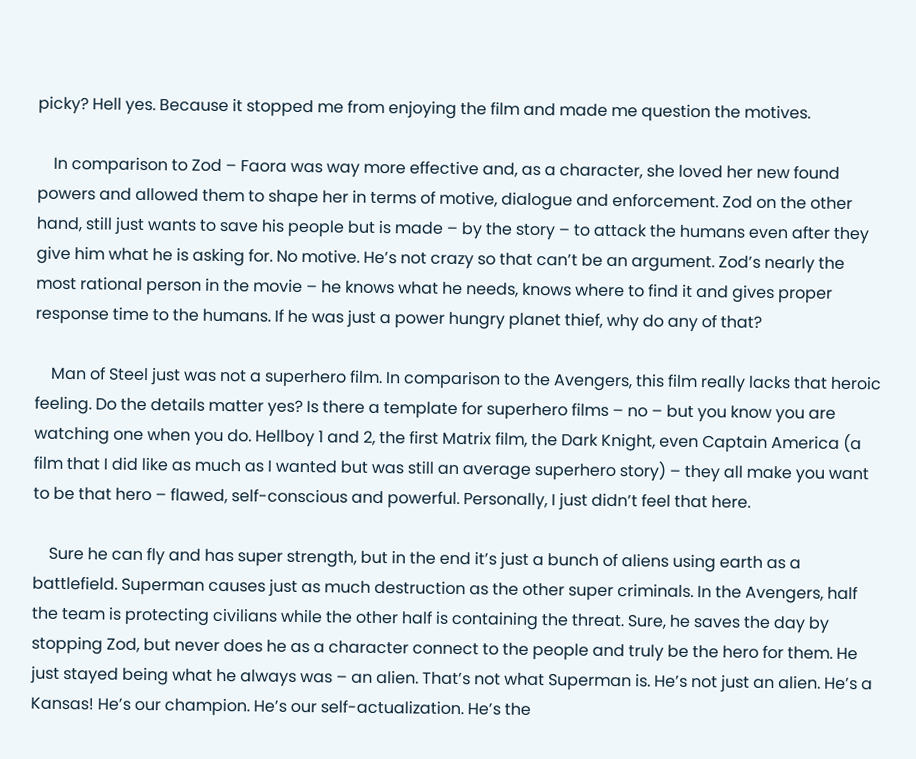picky? Hell yes. Because it stopped me from enjoying the film and made me question the motives.

    In comparison to Zod – Faora was way more effective and, as a character, she loved her new found powers and allowed them to shape her in terms of motive, dialogue and enforcement. Zod on the other hand, still just wants to save his people but is made – by the story – to attack the humans even after they give him what he is asking for. No motive. He’s not crazy so that can’t be an argument. Zod’s nearly the most rational person in the movie – he knows what he needs, knows where to find it and gives proper response time to the humans. If he was just a power hungry planet thief, why do any of that?

    Man of Steel just was not a superhero film. In comparison to the Avengers, this film really lacks that heroic feeling. Do the details matter yes? Is there a template for superhero films – no – but you know you are watching one when you do. Hellboy 1 and 2, the first Matrix film, the Dark Knight, even Captain America (a film that I did like as much as I wanted but was still an average superhero story) – they all make you want to be that hero – flawed, self-conscious and powerful. Personally, I just didn’t feel that here.

    Sure he can fly and has super strength, but in the end it’s just a bunch of aliens using earth as a battlefield. Superman causes just as much destruction as the other super criminals. In the Avengers, half the team is protecting civilians while the other half is containing the threat. Sure, he saves the day by stopping Zod, but never does he as a character connect to the people and truly be the hero for them. He just stayed being what he always was – an alien. That’s not what Superman is. He’s not just an alien. He’s a Kansas! He’s our champion. He’s our self-actualization. He’s the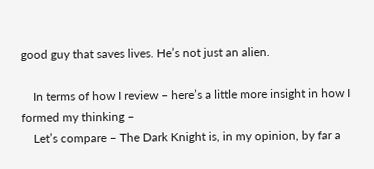good guy that saves lives. He’s not just an alien.

    In terms of how I review – here’s a little more insight in how I formed my thinking –
    Let’s compare – The Dark Knight is, in my opinion, by far a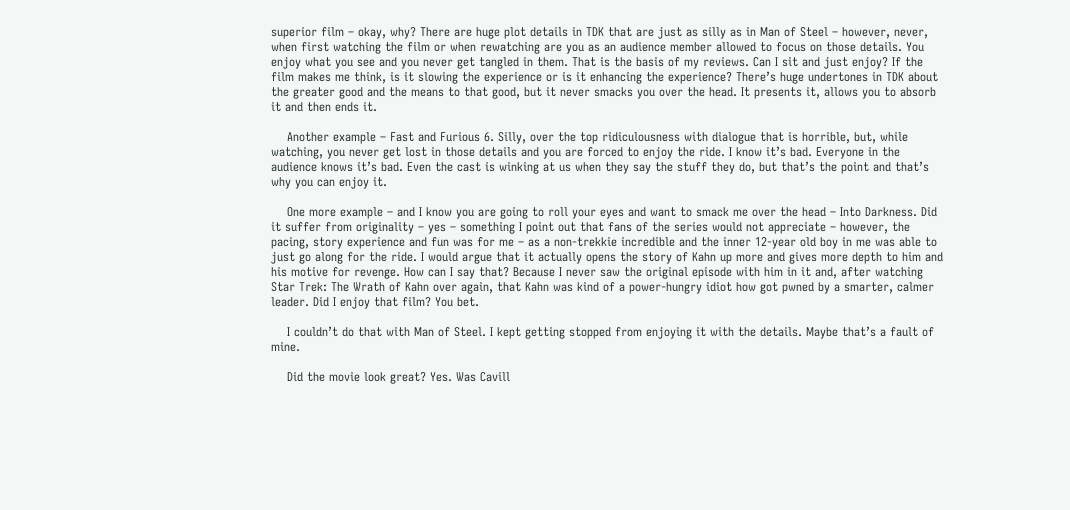superior film – okay, why? There are huge plot details in TDK that are just as silly as in Man of Steel – however, never, when first watching the film or when rewatching are you as an audience member allowed to focus on those details. You enjoy what you see and you never get tangled in them. That is the basis of my reviews. Can I sit and just enjoy? If the film makes me think, is it slowing the experience or is it enhancing the experience? There’s huge undertones in TDK about the greater good and the means to that good, but it never smacks you over the head. It presents it, allows you to absorb it and then ends it.

    Another example – Fast and Furious 6. Silly, over the top ridiculousness with dialogue that is horrible, but, while watching, you never get lost in those details and you are forced to enjoy the ride. I know it’s bad. Everyone in the audience knows it’s bad. Even the cast is winking at us when they say the stuff they do, but that’s the point and that’s why you can enjoy it.

    One more example – and I know you are going to roll your eyes and want to smack me over the head – Into Darkness. Did it suffer from originality – yes – something I point out that fans of the series would not appreciate – however, the pacing, story experience and fun was for me – as a non-trekkie incredible and the inner 12-year old boy in me was able to just go along for the ride. I would argue that it actually opens the story of Kahn up more and gives more depth to him and his motive for revenge. How can I say that? Because I never saw the original episode with him in it and, after watching Star Trek: The Wrath of Kahn over again, that Kahn was kind of a power-hungry idiot how got pwned by a smarter, calmer leader. Did I enjoy that film? You bet.

    I couldn’t do that with Man of Steel. I kept getting stopped from enjoying it with the details. Maybe that’s a fault of mine.

    Did the movie look great? Yes. Was Cavill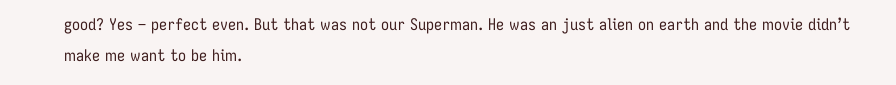good? Yes – perfect even. But that was not our Superman. He was an just alien on earth and the movie didn’t make me want to be him.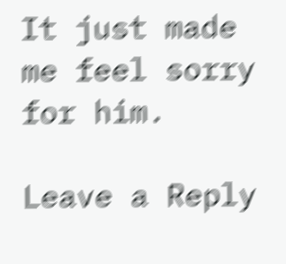It just made me feel sorry for him.

Leave a Reply